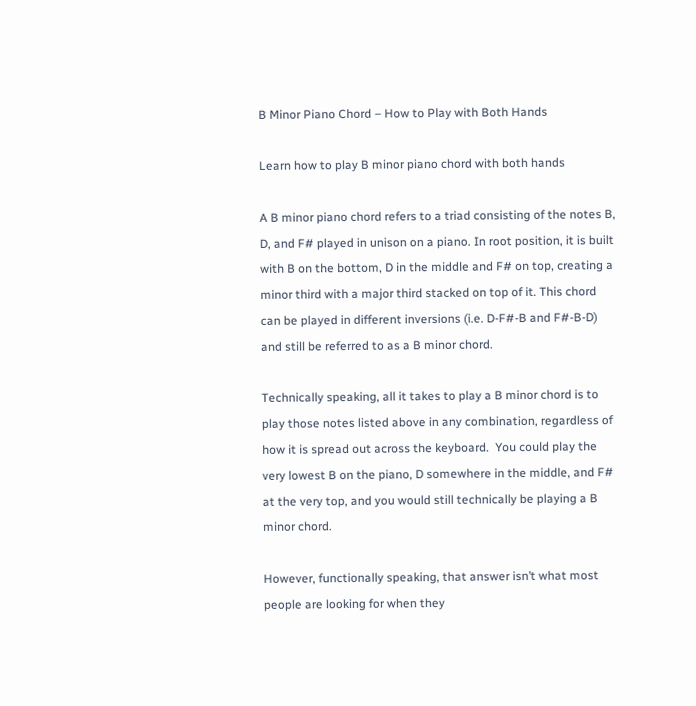B Minor Piano Chord – How to Play with Both Hands

Learn how to play B minor piano chord with both hands

A B minor piano chord refers to a triad consisting of the notes B, D, and F# played in unison on a piano. In root position, it is built with B on the bottom, D in the middle and F# on top, creating a minor third with a major third stacked on top of it. This chord can be played in different inversions (i.e. D-F#-B and F#-B-D) and still be referred to as a B minor chord.

Technically speaking, all it takes to play a B minor chord is to play those notes listed above in any combination, regardless of how it is spread out across the keyboard.  You could play the very lowest B on the piano, D somewhere in the middle, and F# at the very top, and you would still technically be playing a B minor chord.

However, functionally speaking, that answer isn’t what most people are looking for when they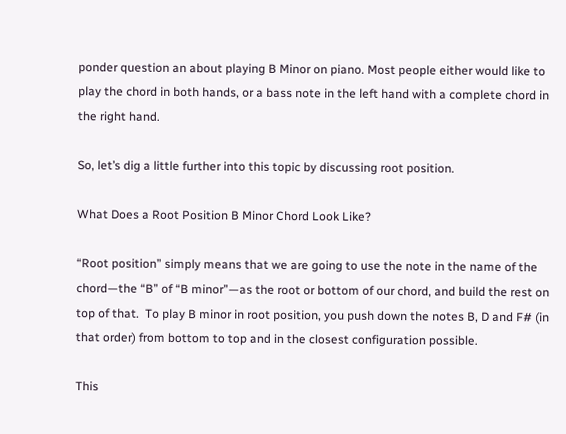ponder question an about playing B Minor on piano. Most people either would like to play the chord in both hands, or a bass note in the left hand with a complete chord in the right hand.

So, let’s dig a little further into this topic by discussing root position.

What Does a Root Position B Minor Chord Look Like?

“Root position” simply means that we are going to use the note in the name of the chord—the “B” of “B minor”—as the root or bottom of our chord, and build the rest on top of that.  To play B minor in root position, you push down the notes B, D and F# (in that order) from bottom to top and in the closest configuration possible.

This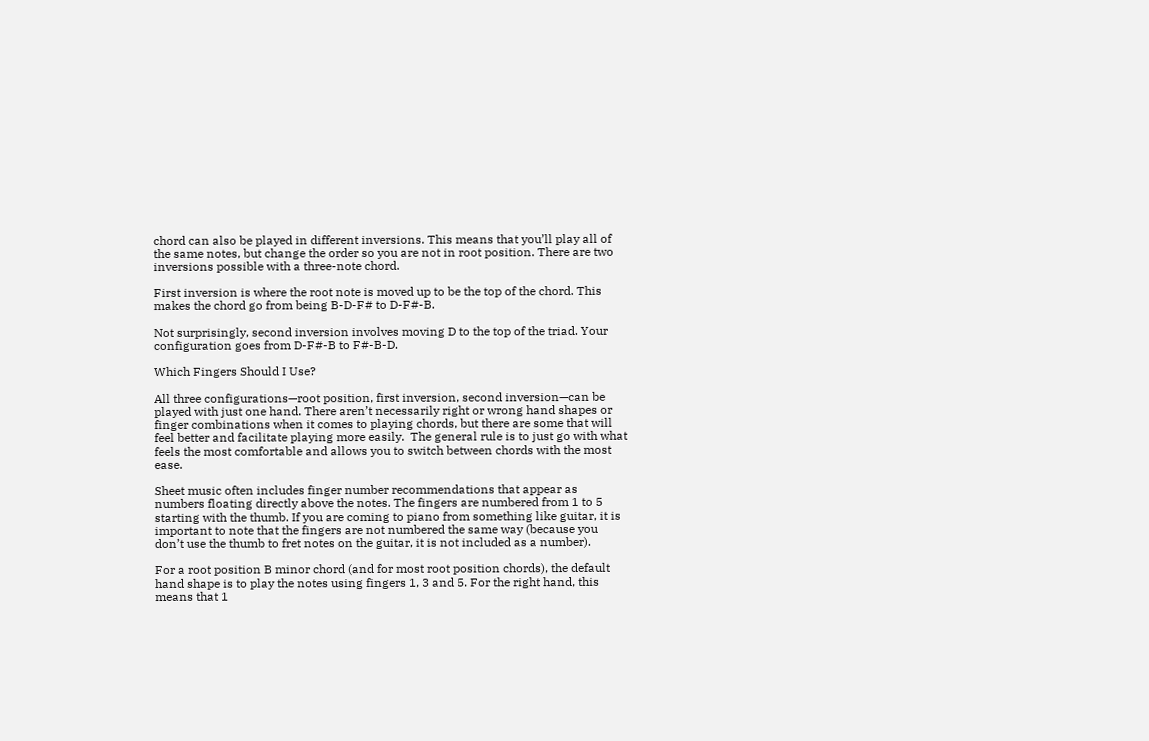chord can also be played in different inversions. This means that you’ll play all of the same notes, but change the order so you are not in root position. There are two inversions possible with a three-note chord.

First inversion is where the root note is moved up to be the top of the chord. This makes the chord go from being B-D-F# to D-F#-B.

Not surprisingly, second inversion involves moving D to the top of the triad. Your configuration goes from D-F#-B to F#-B-D.

Which Fingers Should I Use?

All three configurations—root position, first inversion, second inversion—can be played with just one hand. There aren’t necessarily right or wrong hand shapes or finger combinations when it comes to playing chords, but there are some that will feel better and facilitate playing more easily.  The general rule is to just go with what feels the most comfortable and allows you to switch between chords with the most ease.

Sheet music often includes finger number recommendations that appear as numbers floating directly above the notes. The fingers are numbered from 1 to 5 starting with the thumb. If you are coming to piano from something like guitar, it is important to note that the fingers are not numbered the same way (because you don’t use the thumb to fret notes on the guitar, it is not included as a number).

For a root position B minor chord (and for most root position chords), the default hand shape is to play the notes using fingers 1, 3 and 5. For the right hand, this means that 1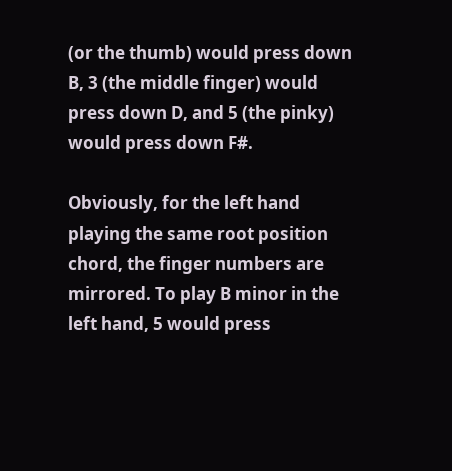(or the thumb) would press down B, 3 (the middle finger) would press down D, and 5 (the pinky) would press down F#.

Obviously, for the left hand playing the same root position chord, the finger numbers are mirrored. To play B minor in the left hand, 5 would press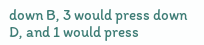down B, 3 would press down D, and 1 would press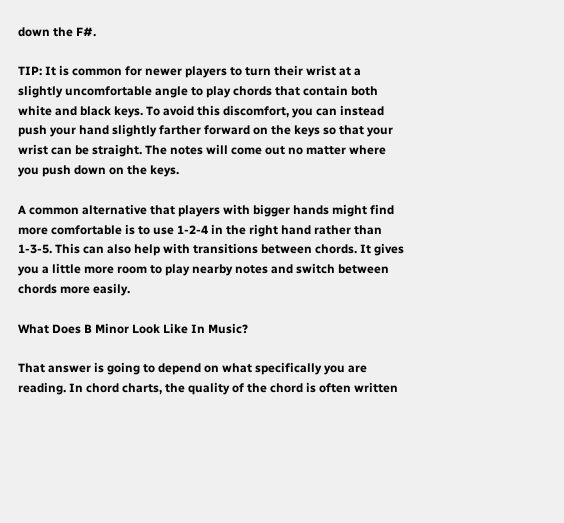down the F#.

TIP: It is common for newer players to turn their wrist at a slightly uncomfortable angle to play chords that contain both white and black keys. To avoid this discomfort, you can instead push your hand slightly farther forward on the keys so that your wrist can be straight. The notes will come out no matter where you push down on the keys.

A common alternative that players with bigger hands might find more comfortable is to use 1-2-4 in the right hand rather than 1-3-5. This can also help with transitions between chords. It gives you a little more room to play nearby notes and switch between chords more easily.

What Does B Minor Look Like In Music?

That answer is going to depend on what specifically you are reading. In chord charts, the quality of the chord is often written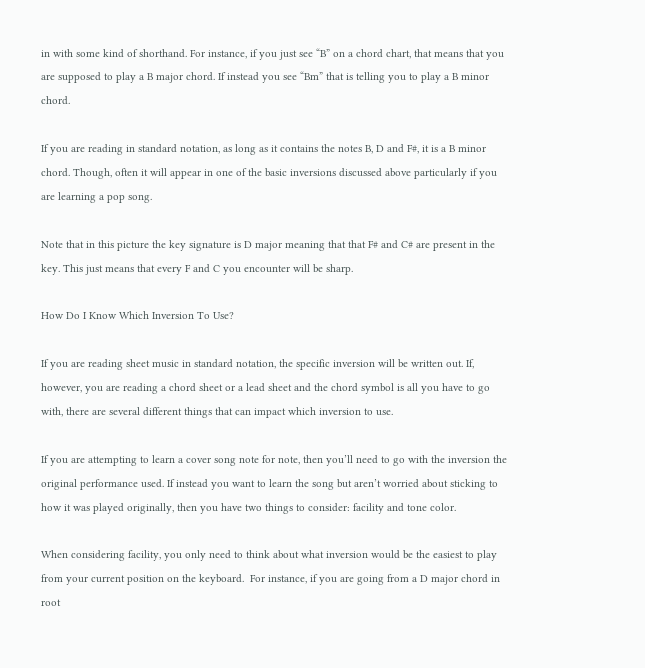in with some kind of shorthand. For instance, if you just see “B” on a chord chart, that means that you are supposed to play a B major chord. If instead you see “Bm” that is telling you to play a B minor chord.

If you are reading in standard notation, as long as it contains the notes B, D and F#, it is a B minor chord. Though, often it will appear in one of the basic inversions discussed above particularly if you are learning a pop song.

Note that in this picture the key signature is D major meaning that that F# and C# are present in the key. This just means that every F and C you encounter will be sharp.

How Do I Know Which Inversion To Use?

If you are reading sheet music in standard notation, the specific inversion will be written out. If, however, you are reading a chord sheet or a lead sheet and the chord symbol is all you have to go with, there are several different things that can impact which inversion to use.

If you are attempting to learn a cover song note for note, then you’ll need to go with the inversion the original performance used. If instead you want to learn the song but aren’t worried about sticking to how it was played originally, then you have two things to consider: facility and tone color.

When considering facility, you only need to think about what inversion would be the easiest to play from your current position on the keyboard.  For instance, if you are going from a D major chord in root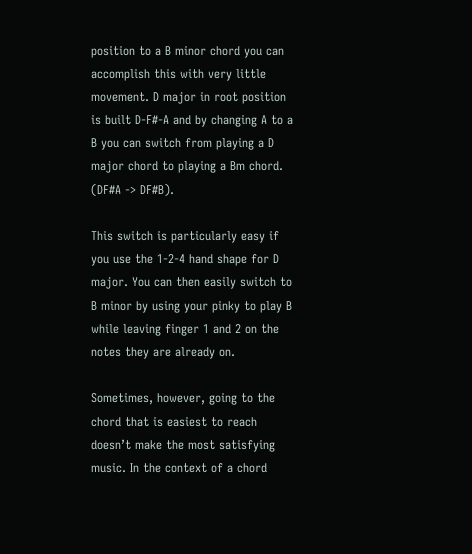position to a B minor chord you can accomplish this with very little movement. D major in root position is built D-F#-A and by changing A to a B you can switch from playing a D major chord to playing a Bm chord. (DF#A -> DF#B).

This switch is particularly easy if you use the 1-2-4 hand shape for D major. You can then easily switch to B minor by using your pinky to play B while leaving finger 1 and 2 on the notes they are already on.

Sometimes, however, going to the chord that is easiest to reach doesn’t make the most satisfying music. In the context of a chord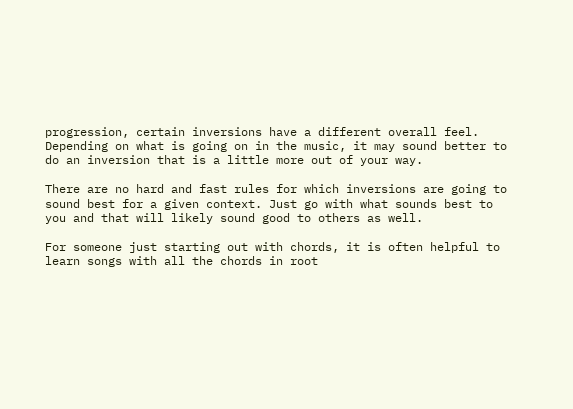progression, certain inversions have a different overall feel. Depending on what is going on in the music, it may sound better to do an inversion that is a little more out of your way.

There are no hard and fast rules for which inversions are going to sound best for a given context. Just go with what sounds best to you and that will likely sound good to others as well.

For someone just starting out with chords, it is often helpful to learn songs with all the chords in root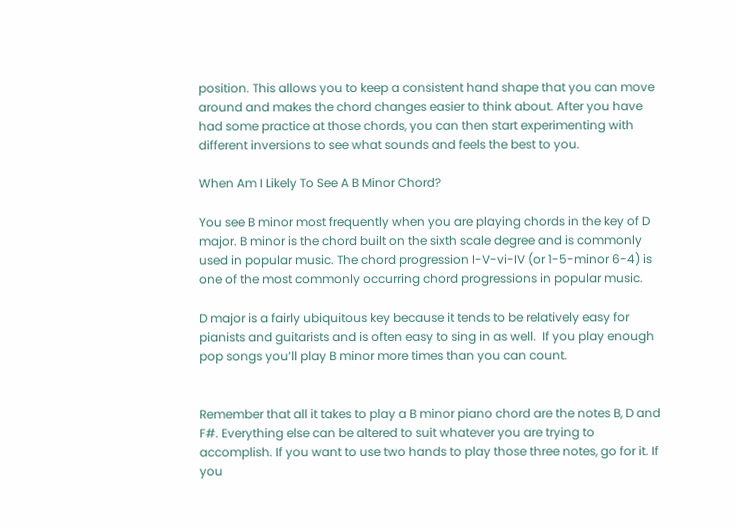position. This allows you to keep a consistent hand shape that you can move around and makes the chord changes easier to think about. After you have had some practice at those chords, you can then start experimenting with different inversions to see what sounds and feels the best to you.

When Am I Likely To See A B Minor Chord?

You see B minor most frequently when you are playing chords in the key of D major. B minor is the chord built on the sixth scale degree and is commonly used in popular music. The chord progression I-V-vi-IV (or 1-5-minor 6-4) is one of the most commonly occurring chord progressions in popular music.

D major is a fairly ubiquitous key because it tends to be relatively easy for pianists and guitarists and is often easy to sing in as well.  If you play enough pop songs you’ll play B minor more times than you can count.


Remember that all it takes to play a B minor piano chord are the notes B, D and F#. Everything else can be altered to suit whatever you are trying to accomplish. If you want to use two hands to play those three notes, go for it. If you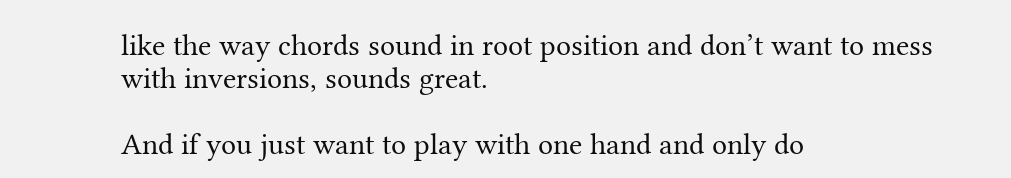like the way chords sound in root position and don’t want to mess with inversions, sounds great.

And if you just want to play with one hand and only do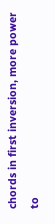chords in first inversion, more power to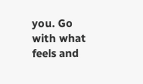you. Go with what feels and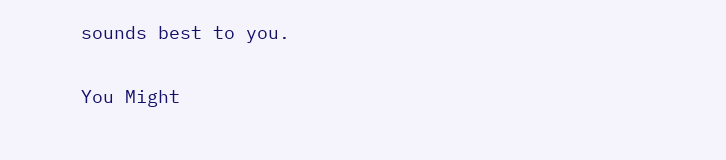sounds best to you.

You Might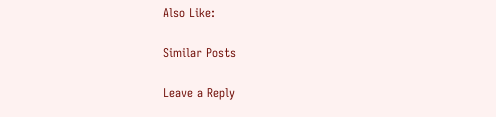Also Like:

Similar Posts

Leave a Reply